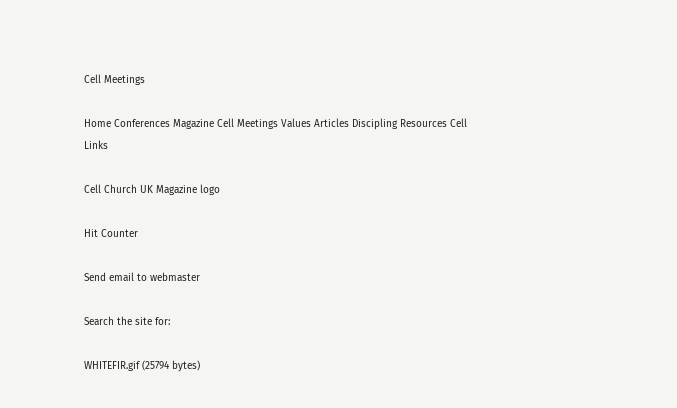Cell Meetings

Home Conferences Magazine Cell Meetings Values Articles Discipling Resources Cell Links

Cell Church UK Magazine logo

Hit Counter

Send email to webmaster

Search the site for:

WHITEFIR.gif (25794 bytes)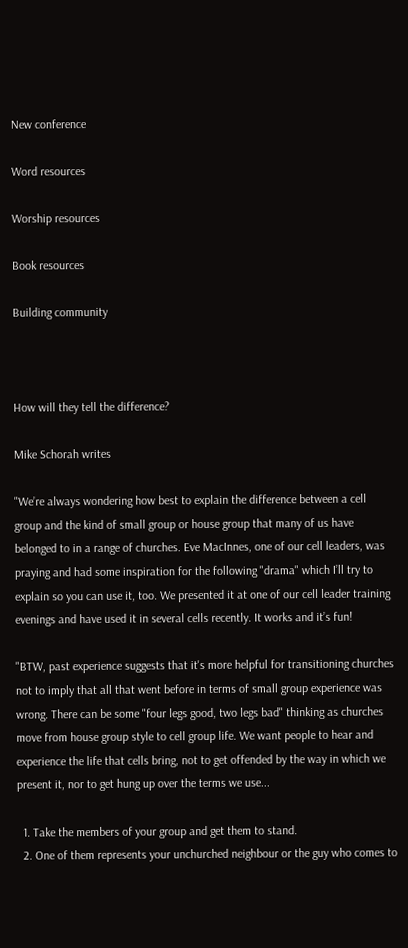New conference

Word resources

Worship resources

Book resources

Building community



How will they tell the difference?

Mike Schorah writes

"We’re always wondering how best to explain the difference between a cell group and the kind of small group or house group that many of us have belonged to in a range of churches. Eve MacInnes, one of our cell leaders, was praying and had some inspiration for the following "drama" which I’ll try to explain so you can use it, too. We presented it at one of our cell leader training evenings and have used it in several cells recently. It works and it’s fun!

"BTW, past experience suggests that it's more helpful for transitioning churches not to imply that all that went before in terms of small group experience was wrong. There can be some "four legs good, two legs bad" thinking as churches move from house group style to cell group life. We want people to hear and experience the life that cells bring, not to get offended by the way in which we present it, nor to get hung up over the terms we use...

  1. Take the members of your group and get them to stand.
  2. One of them represents your unchurched neighbour or the guy who comes to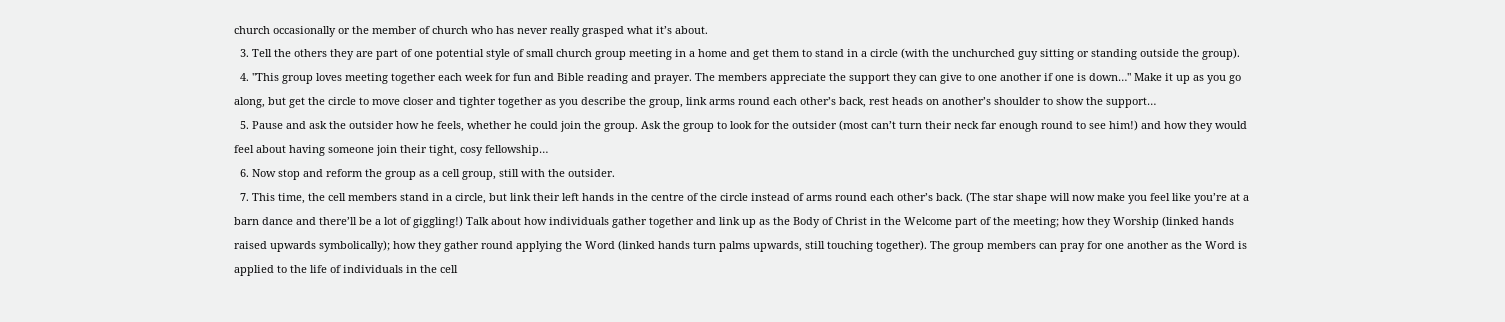church occasionally or the member of church who has never really grasped what it’s about.
  3. Tell the others they are part of one potential style of small church group meeting in a home and get them to stand in a circle (with the unchurched guy sitting or standing outside the group).
  4. "This group loves meeting together each week for fun and Bible reading and prayer. The members appreciate the support they can give to one another if one is down…" Make it up as you go along, but get the circle to move closer and tighter together as you describe the group, link arms round each other’s back, rest heads on another’s shoulder to show the support…
  5. Pause and ask the outsider how he feels, whether he could join the group. Ask the group to look for the outsider (most can’t turn their neck far enough round to see him!) and how they would feel about having someone join their tight, cosy fellowship…
  6. Now stop and reform the group as a cell group, still with the outsider.
  7. This time, the cell members stand in a circle, but link their left hands in the centre of the circle instead of arms round each other’s back. (The star shape will now make you feel like you’re at a barn dance and there’ll be a lot of giggling!) Talk about how individuals gather together and link up as the Body of Christ in the Welcome part of the meeting; how they Worship (linked hands raised upwards symbolically); how they gather round applying the Word (linked hands turn palms upwards, still touching together). The group members can pray for one another as the Word is applied to the life of individuals in the cell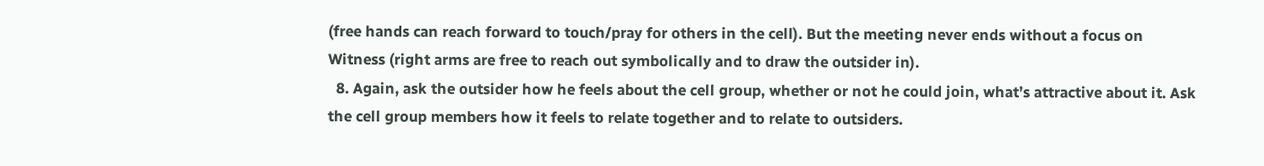(free hands can reach forward to touch/pray for others in the cell). But the meeting never ends without a focus on Witness (right arms are free to reach out symbolically and to draw the outsider in).
  8. Again, ask the outsider how he feels about the cell group, whether or not he could join, what’s attractive about it. Ask the cell group members how it feels to relate together and to relate to outsiders.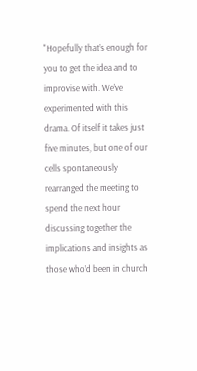"Hopefully that’s enough for you to get the idea and to improvise with. We’ve experimented with this drama. Of itself it takes just five minutes, but one of our cells spontaneously rearranged the meeting to spend the next hour discussing together the implications and insights as those who’d been in church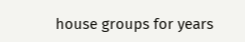house groups for years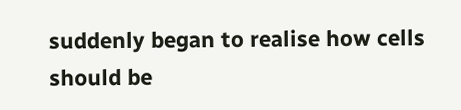suddenly began to realise how cells should be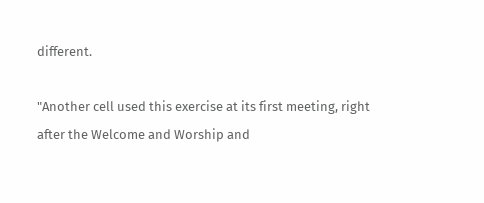different.

"Another cell used this exercise at its first meeting, right after the Welcome and Worship and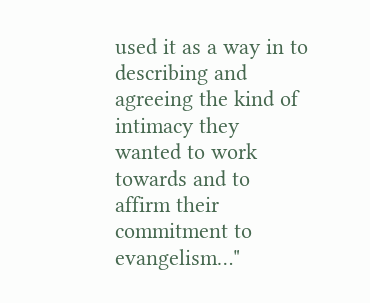used it as a way in to describing and agreeing the kind of intimacy they wanted to work towards and to affirm their commitment to evangelism…"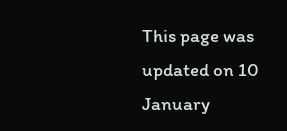This page was updated on 10 January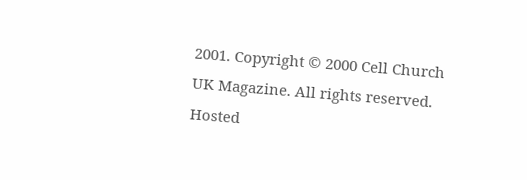2001. Copyright © 2000 Cell Church UK Magazine. All rights reserved.
Hosted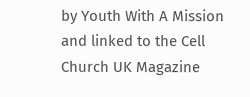by Youth With A Mission and linked to the Cell Church UK Magazine